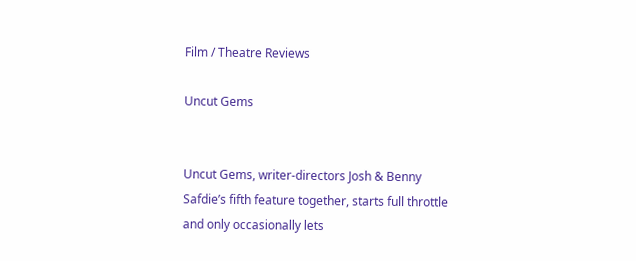Film / Theatre Reviews

Uncut Gems


Uncut Gems, writer-directors Josh & Benny Safdie’s fifth feature together, starts full throttle and only occasionally lets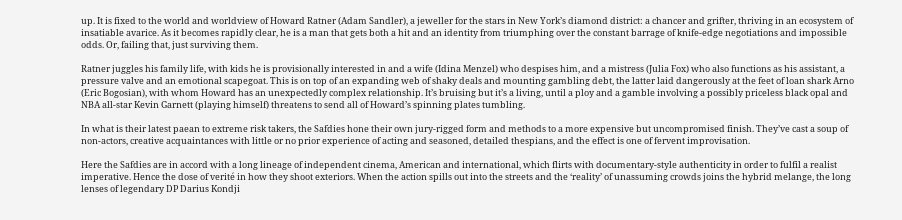up. It is fixed to the world and worldview of Howard Ratner (Adam Sandler), a jeweller for the stars in New York’s diamond district: a chancer and grifter, thriving in an ecosystem of insatiable avarice. As it becomes rapidly clear, he is a man that gets both a hit and an identity from triumphing over the constant barrage of knife-edge negotiations and impossible odds. Or, failing that, just surviving them.

Ratner juggles his family life, with kids he is provisionally interested in and a wife (Idina Menzel) who despises him, and a mistress (Julia Fox) who also functions as his assistant, a pressure valve and an emotional scapegoat. This is on top of an expanding web of shaky deals and mounting gambling debt, the latter laid dangerously at the feet of loan shark Arno (Eric Bogosian), with whom Howard has an unexpectedly complex relationship. It’s bruising but it’s a living, until a ploy and a gamble involving a possibly priceless black opal and NBA all-star Kevin Garnett (playing himself) threatens to send all of Howard’s spinning plates tumbling.

In what is their latest paean to extreme risk takers, the Safdies hone their own jury-rigged form and methods to a more expensive but uncompromised finish. They’ve cast a soup of non-actors, creative acquaintances with little or no prior experience of acting and seasoned, detailed thespians, and the effect is one of fervent improvisation.

Here the Safdies are in accord with a long lineage of independent cinema, American and international, which flirts with documentary-style authenticity in order to fulfil a realist imperative. Hence the dose of verité in how they shoot exteriors. When the action spills out into the streets and the ‘reality’ of unassuming crowds joins the hybrid melange, the long lenses of legendary DP Darius Kondji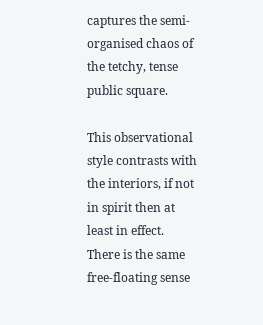captures the semi-organised chaos of the tetchy, tense public square.

This observational style contrasts with the interiors, if not in spirit then at least in effect. There is the same free-floating sense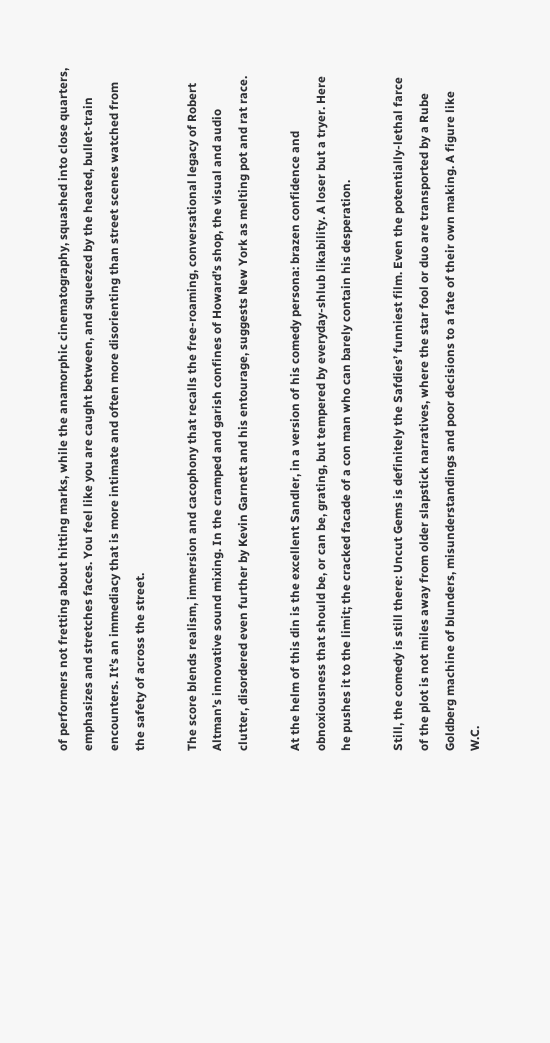of performers not fretting about hitting marks, while the anamorphic cinematography, squashed into close quarters, emphasizes and stretches faces. You feel like you are caught between, and squeezed by the heated, bullet-train encounters. It’s an immediacy that is more intimate and often more disorienting than street scenes watched from the safety of across the street.

The score blends realism, immersion and cacophony that recalls the free-roaming, conversational legacy of Robert Altman’s innovative sound mixing. In the cramped and garish confines of Howard’s shop, the visual and audio clutter, disordered even further by Kevin Garnett and his entourage, suggests New York as melting pot and rat race.

At the helm of this din is the excellent Sandler, in a version of his comedy persona: brazen confidence and obnoxiousness that should be, or can be, grating, but tempered by everyday-shlub likability. A loser but a tryer. Here he pushes it to the limit; the cracked facade of a con man who can barely contain his desperation.

Still, the comedy is still there: Uncut Gems is definitely the Safdies’ funniest film. Even the potentially-lethal farce of the plot is not miles away from older slapstick narratives, where the star fool or duo are transported by a Rube Goldberg machine of blunders, misunderstandings and poor decisions to a fate of their own making. A figure like W.C.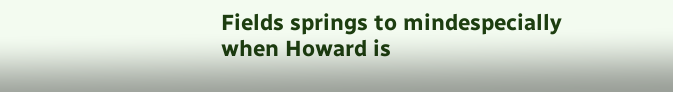Fields springs to mindespecially when Howard is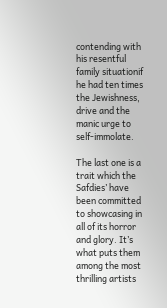contending with his resentful family situationif he had ten times the Jewishness, drive and the manic urge to self-immolate.

The last one is a trait which the Safdies’ have been committed to showcasing in all of its horror and glory. It’s what puts them among the most thrilling artists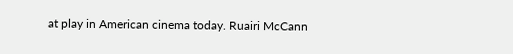at play in American cinema today. Ruairi McCann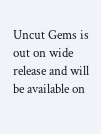Uncut Gems is out on wide release and will be available on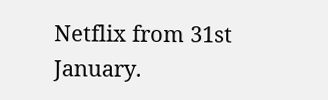Netflix from 31st January.